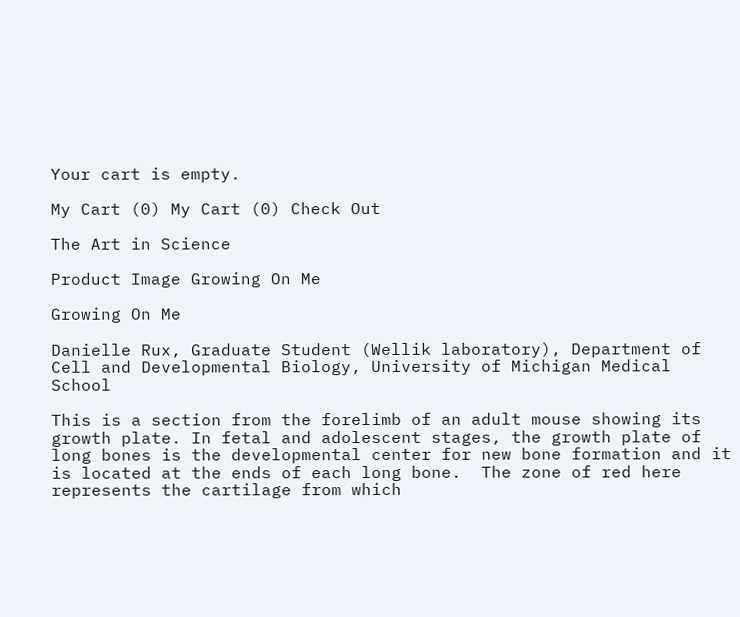Your cart is empty.

My Cart (0) My Cart (0) Check Out

The Art in Science

Product Image Growing On Me

Growing On Me

Danielle Rux, Graduate Student (Wellik laboratory), Department of Cell and Developmental Biology, University of Michigan Medical School

This is a section from the forelimb of an adult mouse showing its growth plate. In fetal and adolescent stages, the growth plate of long bones is the developmental center for new bone formation and it is located at the ends of each long bone.  The zone of red here represents the cartilage from which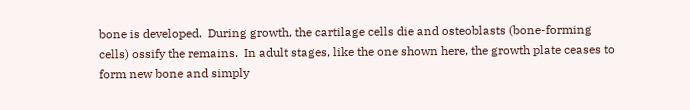bone is developed.  During growth, the cartilage cells die and osteoblasts (bone-forming cells) ossify the remains.  In adult stages, like the one shown here, the growth plate ceases to form new bone and simply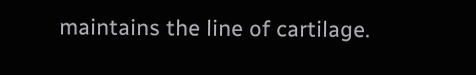maintains the line of cartilage.